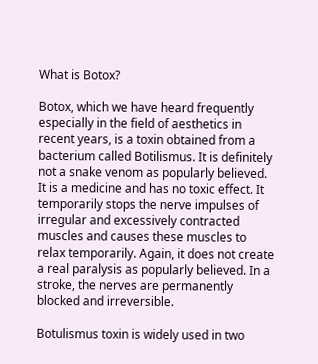What is Botox?

Botox, which we have heard frequently especially in the field of aesthetics in recent years, is a toxin obtained from a bacterium called Botilismus. It is definitely not a snake venom as popularly believed. It is a medicine and has no toxic effect. It temporarily stops the nerve impulses of irregular and excessively contracted muscles and causes these muscles to relax temporarily. Again, it does not create a real paralysis as popularly believed. In a stroke, the nerves are permanently blocked and irreversible.

Botulismus toxin is widely used in two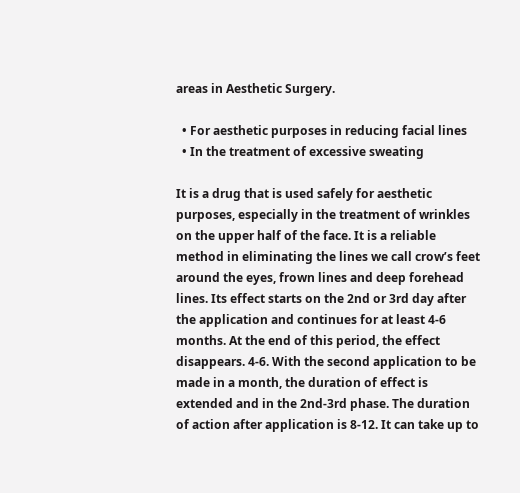areas in Aesthetic Surgery.

  • For aesthetic purposes in reducing facial lines
  • In the treatment of excessive sweating

It is a drug that is used safely for aesthetic purposes, especially in the treatment of wrinkles on the upper half of the face. It is a reliable method in eliminating the lines we call crow’s feet around the eyes, frown lines and deep forehead lines. Its effect starts on the 2nd or 3rd day after the application and continues for at least 4-6 months. At the end of this period, the effect disappears. 4-6. With the second application to be made in a month, the duration of effect is extended and in the 2nd-3rd phase. The duration of action after application is 8-12. It can take up to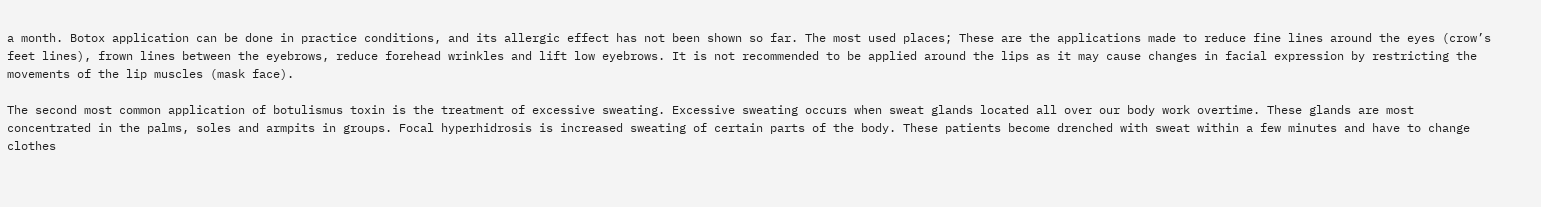a month. Botox application can be done in practice conditions, and its allergic effect has not been shown so far. The most used places; These are the applications made to reduce fine lines around the eyes (crow’s feet lines), frown lines between the eyebrows, reduce forehead wrinkles and lift low eyebrows. It is not recommended to be applied around the lips as it may cause changes in facial expression by restricting the movements of the lip muscles (mask face).

The second most common application of botulismus toxin is the treatment of excessive sweating. Excessive sweating occurs when sweat glands located all over our body work overtime. These glands are most concentrated in the palms, soles and armpits in groups. Focal hyperhidrosis is increased sweating of certain parts of the body. These patients become drenched with sweat within a few minutes and have to change clothes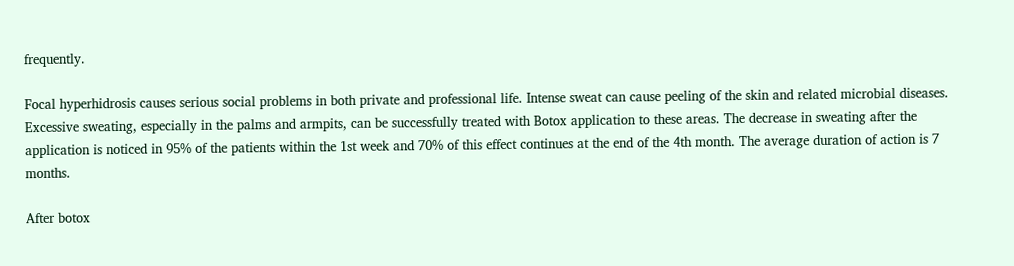frequently.

Focal hyperhidrosis causes serious social problems in both private and professional life. Intense sweat can cause peeling of the skin and related microbial diseases. Excessive sweating, especially in the palms and armpits, can be successfully treated with Botox application to these areas. The decrease in sweating after the application is noticed in 95% of the patients within the 1st week and 70% of this effect continues at the end of the 4th month. The average duration of action is 7 months.

After botox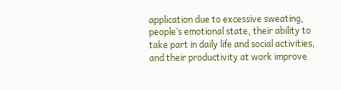application due to excessive sweating, people’s emotional state, their ability to take part in daily life and social activities, and their productivity at work improve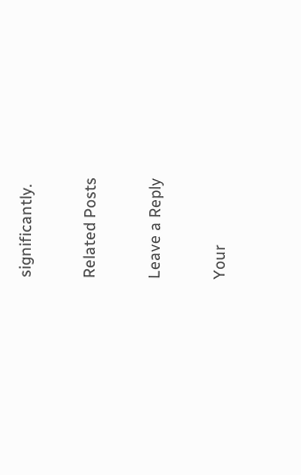significantly.

Related Posts

Leave a Reply

Your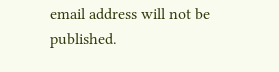email address will not be published.